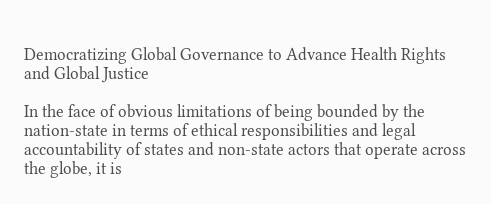Democratizing Global Governance to Advance Health Rights and Global Justice

In the face of obvious limitations of being bounded by the nation-state in terms of ethical responsibilities and legal accountability of states and non-state actors that operate across the globe, it is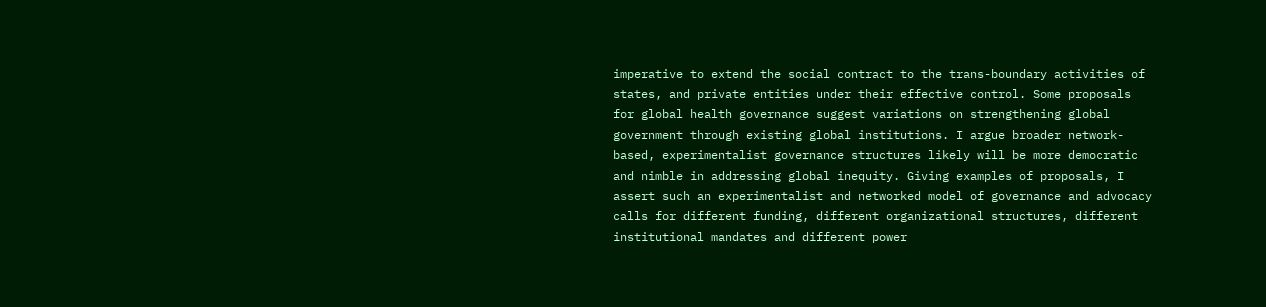imperative to extend the social contract to the trans-boundary activities of states, and private entities under their effective control. Some proposals for global health governance suggest variations on strengthening global government through existing global institutions. I argue broader network-based, experimentalist governance structures likely will be more democratic and nimble in addressing global inequity. Giving examples of proposals, I assert such an experimentalist and networked model of governance and advocacy calls for different funding, different organizational structures, different institutional mandates and different power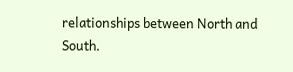relationships between North and South.